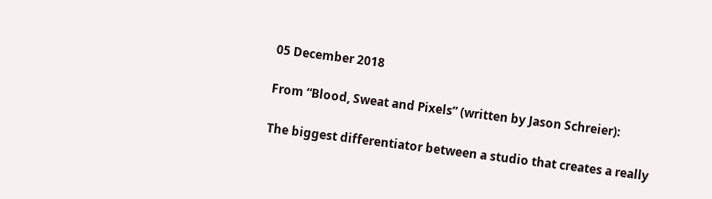05 December 2018

From “Blood, Sweat and Pixels” (written by Jason Schreier):

The biggest differentiator between a studio that creates a really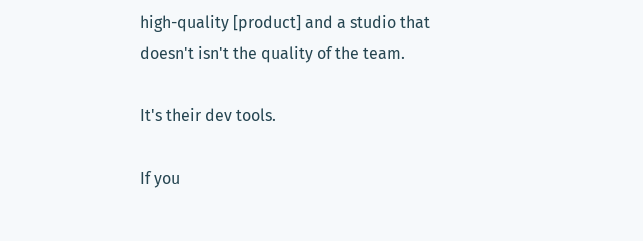high-quality [product] and a studio that doesn't isn't the quality of the team.

It's their dev tools.

If you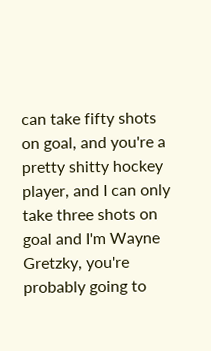can take fifty shots on goal, and you're a pretty shitty hockey player, and I can only take three shots on goal and I'm Wayne Gretzky, you're probably going to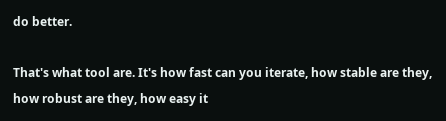do better.

That's what tool are. It's how fast can you iterate, how stable are they, how robust are they, how easy it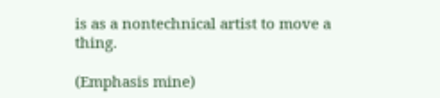is as a nontechnical artist to move a thing.

(Emphasis mine)